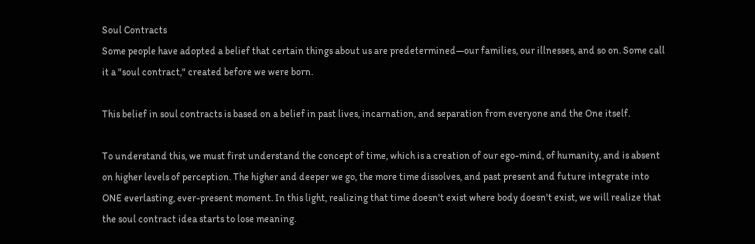Soul Contracts
Some people have adopted a belief that certain things about us are predetermined—our families, our illnesses, and so on. Some call it a "soul contract," created before we were born.

This belief in soul contracts is based on a belief in past lives, incarnation, and separation from everyone and the One itself.

To understand this, we must first understand the concept of time, which is a creation of our ego-mind, of humanity, and is absent on higher levels of perception. The higher and deeper we go, the more time dissolves, and past present and future integrate into ONE everlasting, ever-present moment. In this light, realizing that time doesn't exist where body doesn't exist, we will realize that the soul contract idea starts to lose meaning.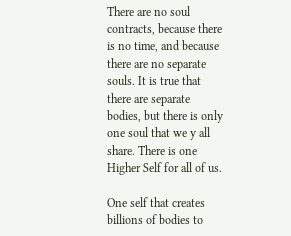There are no soul contracts, because there is no time, and because there are no separate souls. It is true that there are separate bodies, but there is only one soul that we y all share. There is one Higher Self for all of us.

One self that creates billions of bodies to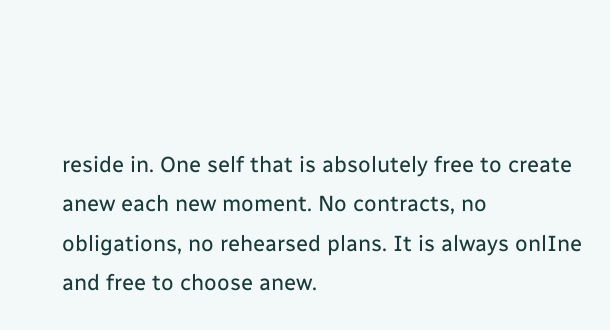reside in. One self that is absolutely free to create anew each new moment. No contracts, no obligations, no rehearsed plans. It is always onlIne and free to choose anew.